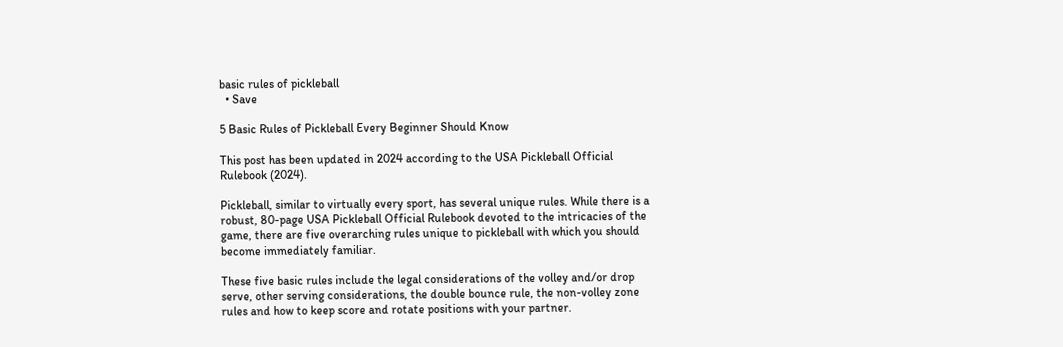basic rules of pickleball
  • Save

5 Basic Rules of Pickleball Every Beginner Should Know

This post has been updated in 2024 according to the USA Pickleball Official Rulebook (2024).

Pickleball, similar to virtually every sport, has several unique rules. While there is a robust, 80-page USA Pickleball Official Rulebook devoted to the intricacies of the game, there are five overarching rules unique to pickleball with which you should become immediately familiar.

These five basic rules include the legal considerations of the volley and/or drop serve, other serving considerations, the double bounce rule, the non-volley zone rules and how to keep score and rotate positions with your partner.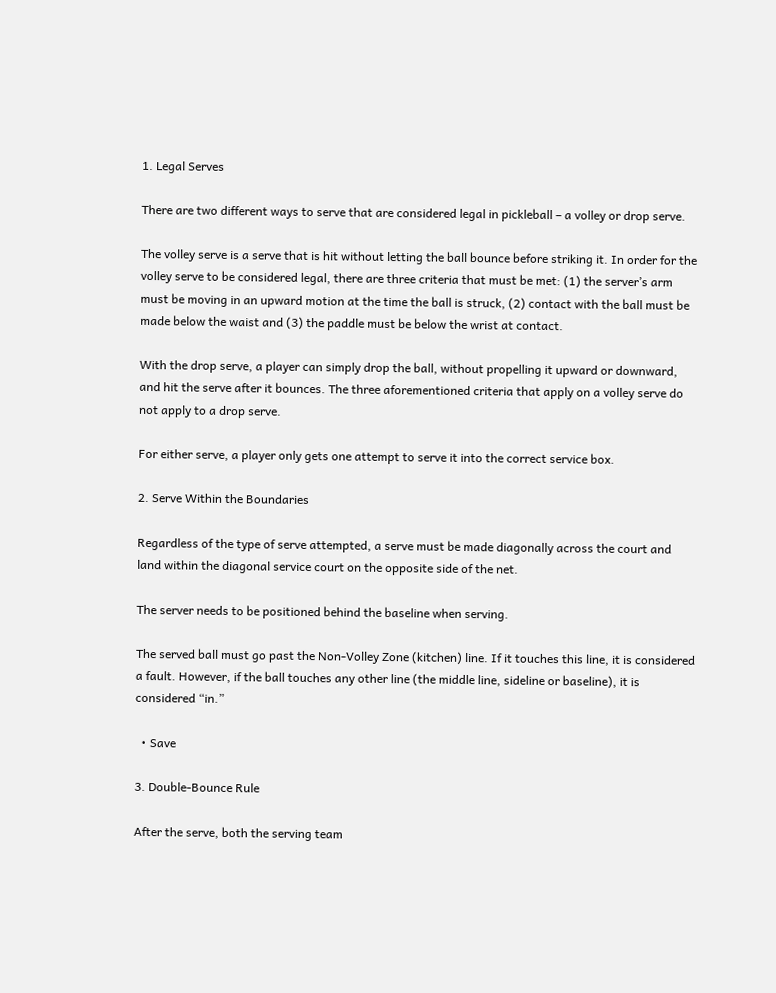1. Legal Serves

There are two different ways to serve that are considered legal in pickleball – a volley or drop serve.

The volley serve is a serve that is hit without letting the ball bounce before striking it. In order for the volley serve to be considered legal, there are three criteria that must be met: (1) the server’s arm must be moving in an upward motion at the time the ball is struck, (2) contact with the ball must be made below the waist and (3) the paddle must be below the wrist at contact.

With the drop serve, a player can simply drop the ball, without propelling it upward or downward, and hit the serve after it bounces. The three aforementioned criteria that apply on a volley serve do not apply to a drop serve.

For either serve, a player only gets one attempt to serve it into the correct service box.

2. Serve Within the Boundaries

Regardless of the type of serve attempted, a serve must be made diagonally across the court and land within the diagonal service court on the opposite side of the net.

The server needs to be positioned behind the baseline when serving.

The served ball must go past the Non-Volley Zone (kitchen) line. If it touches this line, it is considered a fault. However, if the ball touches any other line (the middle line, sideline or baseline), it is considered “in.”

  • Save

3. Double-Bounce Rule

After the serve, both the serving team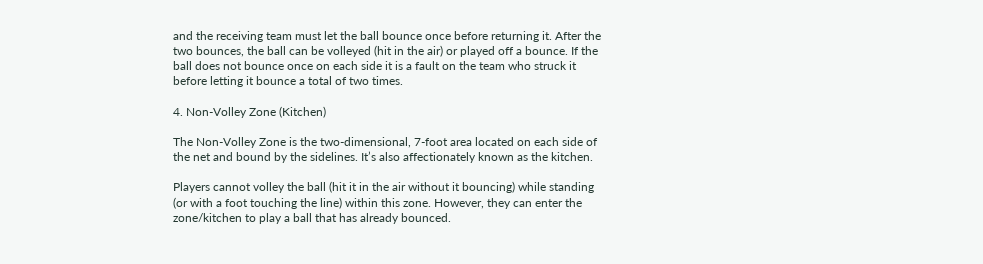and the receiving team must let the ball bounce once before returning it. After the two bounces, the ball can be volleyed (hit in the air) or played off a bounce. If the ball does not bounce once on each side it is a fault on the team who struck it before letting it bounce a total of two times.

4. Non-Volley Zone (Kitchen)

The Non-Volley Zone is the two-dimensional, 7-foot area located on each side of the net and bound by the sidelines. It’s also affectionately known as the kitchen.

Players cannot volley the ball (hit it in the air without it bouncing) while standing (or with a foot touching the line) within this zone. However, they can enter the zone/kitchen to play a ball that has already bounced.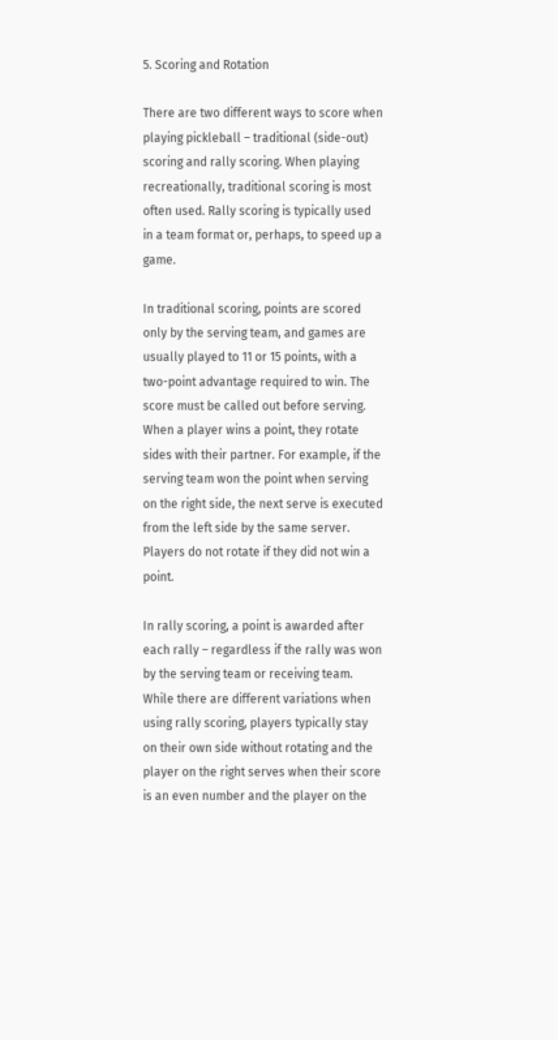5. Scoring and Rotation

There are two different ways to score when playing pickleball – traditional (side-out) scoring and rally scoring. When playing recreationally, traditional scoring is most often used. Rally scoring is typically used in a team format or, perhaps, to speed up a game.

In traditional scoring, points are scored only by the serving team, and games are usually played to 11 or 15 points, with a two-point advantage required to win. The score must be called out before serving. When a player wins a point, they rotate sides with their partner. For example, if the serving team won the point when serving on the right side, the next serve is executed from the left side by the same server. Players do not rotate if they did not win a point.

In rally scoring, a point is awarded after each rally – regardless if the rally was won by the serving team or receiving team. While there are different variations when using rally scoring, players typically stay on their own side without rotating and the player on the right serves when their score is an even number and the player on the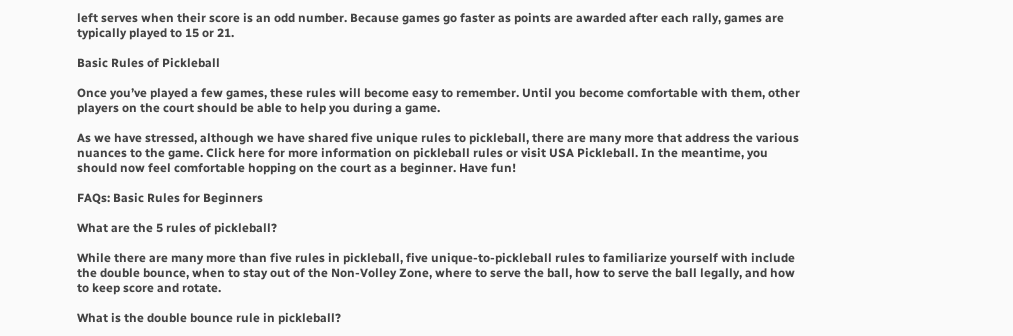left serves when their score is an odd number. Because games go faster as points are awarded after each rally, games are typically played to 15 or 21.

Basic Rules of Pickleball

Once you’ve played a few games, these rules will become easy to remember. Until you become comfortable with them, other players on the court should be able to help you during a game.

As we have stressed, although we have shared five unique rules to pickleball, there are many more that address the various nuances to the game. Click here for more information on pickleball rules or visit USA Pickleball. In the meantime, you should now feel comfortable hopping on the court as a beginner. Have fun!

FAQs: Basic Rules for Beginners

What are the 5 rules of pickleball?

While there are many more than five rules in pickleball, five unique-to-pickleball rules to familiarize yourself with include the double bounce, when to stay out of the Non-Volley Zone, where to serve the ball, how to serve the ball legally, and how to keep score and rotate.

What is the double bounce rule in pickleball?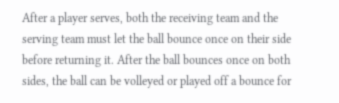After a player serves, both the receiving team and the serving team must let the ball bounce once on their side before returning it. After the ball bounces once on both sides, the ball can be volleyed or played off a bounce for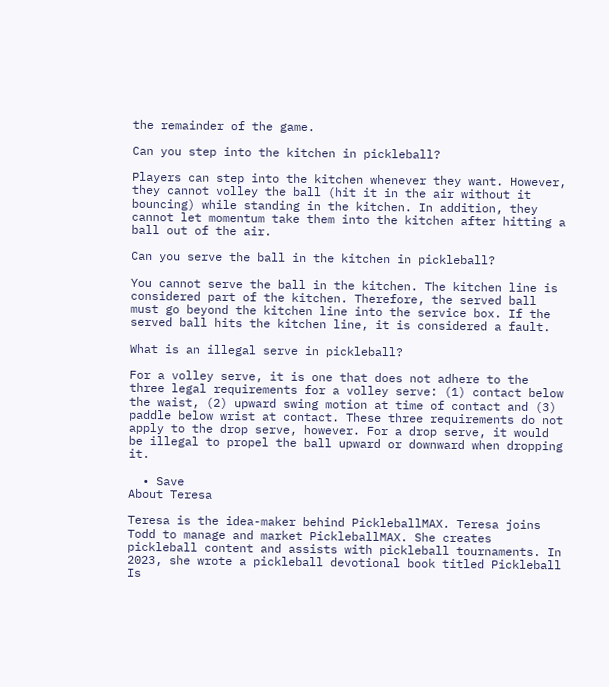the remainder of the game.

Can you step into the kitchen in pickleball?

Players can step into the kitchen whenever they want. However, they cannot volley the ball (hit it in the air without it bouncing) while standing in the kitchen. In addition, they cannot let momentum take them into the kitchen after hitting a ball out of the air.

Can you serve the ball in the kitchen in pickleball?

You cannot serve the ball in the kitchen. The kitchen line is considered part of the kitchen. Therefore, the served ball must go beyond the kitchen line into the service box. If the served ball hits the kitchen line, it is considered a fault.

What is an illegal serve in pickleball?

For a volley serve, it is one that does not adhere to the three legal requirements for a volley serve: (1) contact below the waist, (2) upward swing motion at time of contact and (3) paddle below wrist at contact. These three requirements do not apply to the drop serve, however. For a drop serve, it would be illegal to propel the ball upward or downward when dropping it.

  • Save
About Teresa

Teresa is the idea-maker behind PickleballMAX. Teresa joins Todd to manage and market PickleballMAX. She creates pickleball content and assists with pickleball tournaments. In 2023, she wrote a pickleball devotional book titled Pickleball Is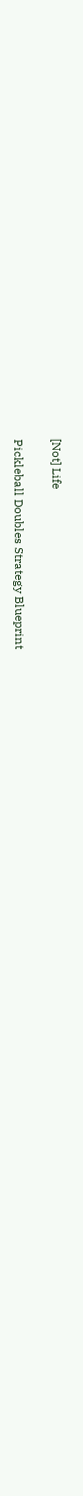[Not] Life

Pickleball Doubles Strategy Blueprint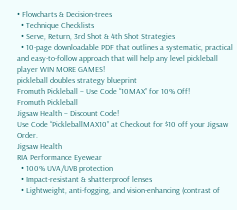• Flowcharts & Decision-trees
  • Technique Checklists
  • Serve, Return, 3rd Shot & 4th Shot Strategies
  • 10-page downloadable PDF that outlines a systematic, practical and easy-to-follow approach that will help any level pickleball player WIN MORE GAMES!
pickleball doubles strategy blueprint
Fromuth Pickleball – Use Code “10MAX” for 10% Off!
Fromuth Pickleball
Jigsaw Health – Discount Code!
Use Code “PickleballMAX10” at Checkout for $10 off your Jigsaw Order.
Jigsaw Health
RIA Performance Eyewear
  • 100% UVA/UVB protection
  • Impact-resistant & shatterproof lenses
  • Lightweight, anti-fogging, and vision-enhancing (contrast of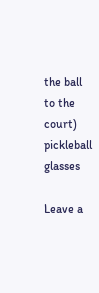the ball to the court)
pickleball glasses

Leave a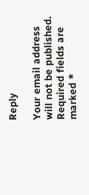Reply

Your email address will not be published. Required fields are marked *